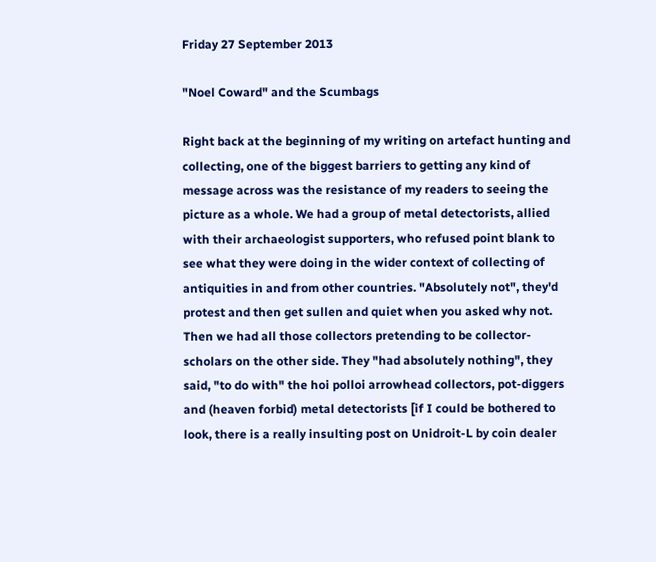Friday 27 September 2013

"Noel Coward" and the Scumbags

Right back at the beginning of my writing on artefact hunting and collecting, one of the biggest barriers to getting any kind of message across was the resistance of my readers to seeing the picture as a whole. We had a group of metal detectorists, allied with their archaeologist supporters, who refused point blank to see what they were doing in the wider context of collecting of antiquities in and from other countries. "Absolutely not", they'd protest and then get sullen and quiet when you asked why not. Then we had all those collectors pretending to be collector-scholars on the other side. They "had absolutely nothing", they said, "to do with" the hoi polloi arrowhead collectors, pot-diggers and (heaven forbid) metal detectorists [if I could be bothered to look, there is a really insulting post on Unidroit-L by coin dealer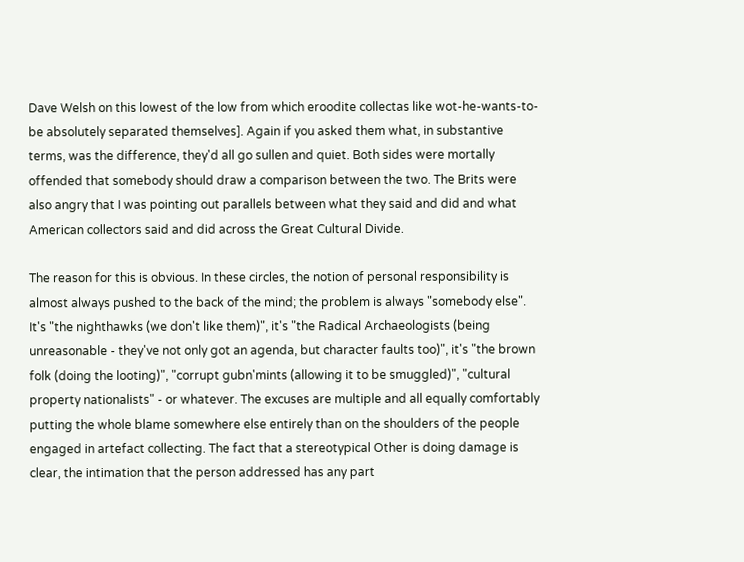Dave Welsh on this lowest of the low from which eroodite collectas like wot-he-wants-to-be absolutely separated themselves]. Again if you asked them what, in substantive terms, was the difference, they'd all go sullen and quiet. Both sides were mortally offended that somebody should draw a comparison between the two. The Brits were also angry that I was pointing out parallels between what they said and did and what American collectors said and did across the Great Cultural Divide.

The reason for this is obvious. In these circles, the notion of personal responsibility is almost always pushed to the back of the mind; the problem is always "somebody else". It's "the nighthawks (we don't like them)", it's "the Radical Archaeologists (being unreasonable - they've not only got an agenda, but character faults too)", it's "the brown folk (doing the looting)", "corrupt gubn'mints (allowing it to be smuggled)", "cultural property nationalists" - or whatever. The excuses are multiple and all equally comfortably putting the whole blame somewhere else entirely than on the shoulders of the people engaged in artefact collecting. The fact that a stereotypical Other is doing damage is clear, the intimation that the person addressed has any part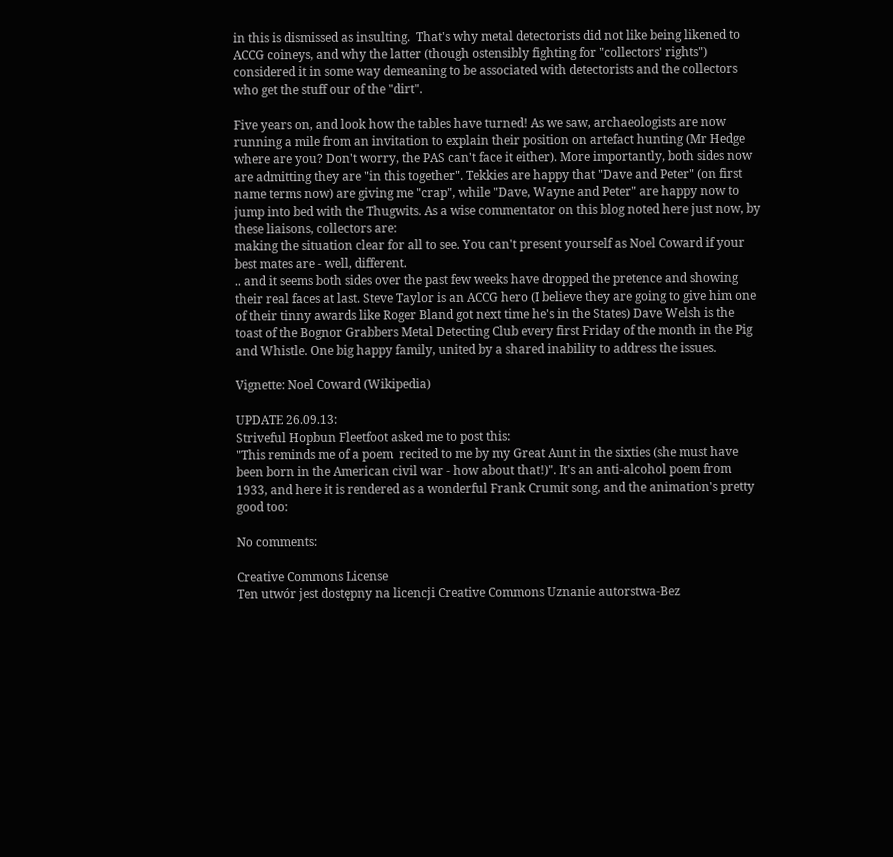in this is dismissed as insulting.  That's why metal detectorists did not like being likened to ACCG coineys, and why the latter (though ostensibly fighting for "collectors' rights") considered it in some way demeaning to be associated with detectorists and the collectors who get the stuff our of the "dirt".

Five years on, and look how the tables have turned! As we saw, archaeologists are now running a mile from an invitation to explain their position on artefact hunting (Mr Hedge where are you? Don't worry, the PAS can't face it either). More importantly, both sides now are admitting they are "in this together". Tekkies are happy that "Dave and Peter" (on first name terms now) are giving me "crap", while "Dave, Wayne and Peter" are happy now to jump into bed with the Thugwits. As a wise commentator on this blog noted here just now, by these liaisons, collectors are:
making the situation clear for all to see. You can't present yourself as Noel Coward if your best mates are - well, different.
.. and it seems both sides over the past few weeks have dropped the pretence and showing their real faces at last. Steve Taylor is an ACCG hero (I believe they are going to give him one of their tinny awards like Roger Bland got next time he's in the States) Dave Welsh is the toast of the Bognor Grabbers Metal Detecting Club every first Friday of the month in the Pig and Whistle. One big happy family, united by a shared inability to address the issues.

Vignette: Noel Coward (Wikipedia)

UPDATE 26.09.13:
Striveful Hopbun Fleetfoot asked me to post this:
"This reminds me of a poem  recited to me by my Great Aunt in the sixties (she must have been born in the American civil war - how about that!)". It's an anti-alcohol poem from 1933, and here it is rendered as a wonderful Frank Crumit song, and the animation's pretty good too:

No comments:

Creative Commons License
Ten utwór jest dostępny na licencji Creative Commons Uznanie autorstwa-Bez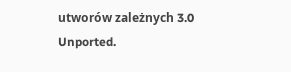utworów zależnych 3.0 Unported.